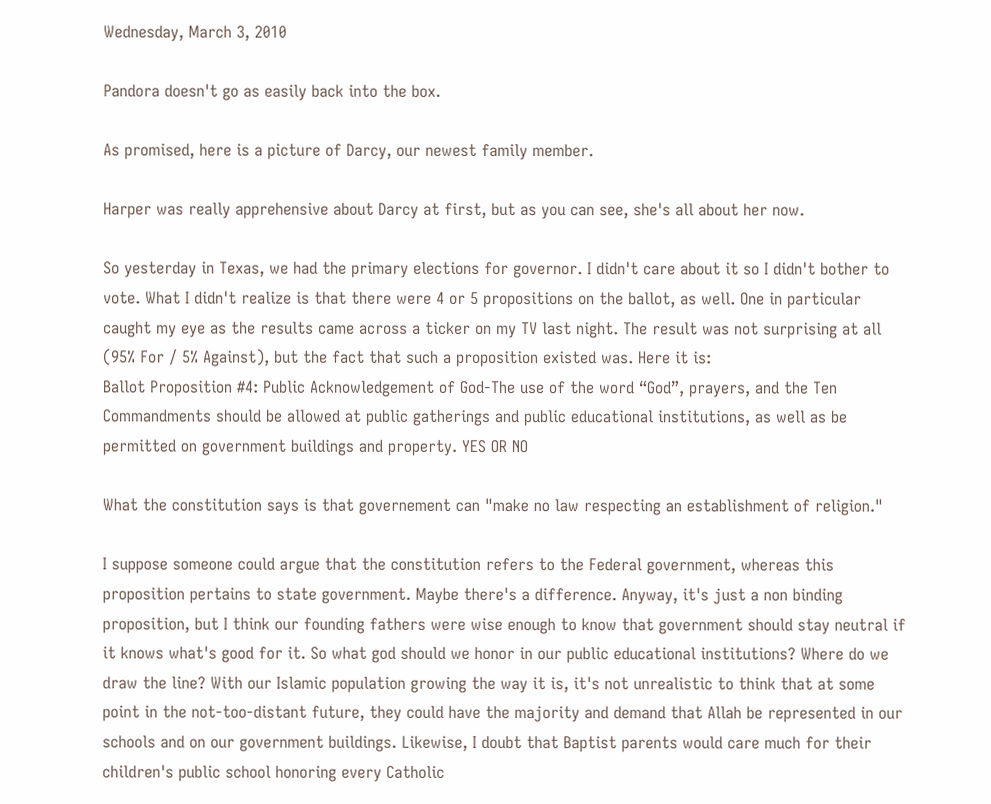Wednesday, March 3, 2010

Pandora doesn't go as easily back into the box.

As promised, here is a picture of Darcy, our newest family member.

Harper was really apprehensive about Darcy at first, but as you can see, she's all about her now.

So yesterday in Texas, we had the primary elections for governor. I didn't care about it so I didn't bother to vote. What I didn't realize is that there were 4 or 5 propositions on the ballot, as well. One in particular caught my eye as the results came across a ticker on my TV last night. The result was not surprising at all (95% For / 5% Against), but the fact that such a proposition existed was. Here it is:
Ballot Proposition #4: Public Acknowledgement of God-The use of the word “God”, prayers, and the Ten Commandments should be allowed at public gatherings and public educational institutions, as well as be permitted on government buildings and property. YES OR NO

What the constitution says is that governement can "make no law respecting an establishment of religion."

I suppose someone could argue that the constitution refers to the Federal government, whereas this proposition pertains to state government. Maybe there's a difference. Anyway, it's just a non binding proposition, but I think our founding fathers were wise enough to know that government should stay neutral if it knows what's good for it. So what god should we honor in our public educational institutions? Where do we draw the line? With our Islamic population growing the way it is, it's not unrealistic to think that at some point in the not-too-distant future, they could have the majority and demand that Allah be represented in our schools and on our government buildings. Likewise, I doubt that Baptist parents would care much for their children's public school honoring every Catholic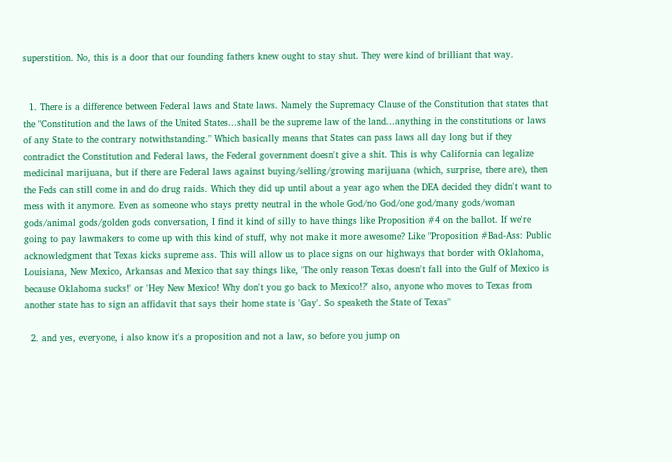superstition. No, this is a door that our founding fathers knew ought to stay shut. They were kind of brilliant that way.


  1. There is a difference between Federal laws and State laws. Namely the Supremacy Clause of the Constitution that states that the "Constitution and the laws of the United States...shall be the supreme law of the land...anything in the constitutions or laws of any State to the contrary notwithstanding." Which basically means that States can pass laws all day long but if they contradict the Constitution and Federal laws, the Federal government doesn't give a shit. This is why California can legalize medicinal marijuana, but if there are Federal laws against buying/selling/growing marijuana (which, surprise, there are), then the Feds can still come in and do drug raids. Which they did up until about a year ago when the DEA decided they didn't want to mess with it anymore. Even as someone who stays pretty neutral in the whole God/no God/one god/many gods/woman gods/animal gods/golden gods conversation, I find it kind of silly to have things like Proposition #4 on the ballot. If we're going to pay lawmakers to come up with this kind of stuff, why not make it more awesome? Like "Proposition #Bad-Ass: Public acknowledgment that Texas kicks supreme ass. This will allow us to place signs on our highways that border with Oklahoma, Louisiana, New Mexico, Arkansas and Mexico that say things like, 'The only reason Texas doesn't fall into the Gulf of Mexico is because Oklahoma sucks!' or 'Hey New Mexico! Why don't you go back to Mexico!?' also, anyone who moves to Texas from another state has to sign an affidavit that says their home state is 'Gay'. So speaketh the State of Texas"

  2. and yes, everyone, i also know it's a proposition and not a law, so before you jump on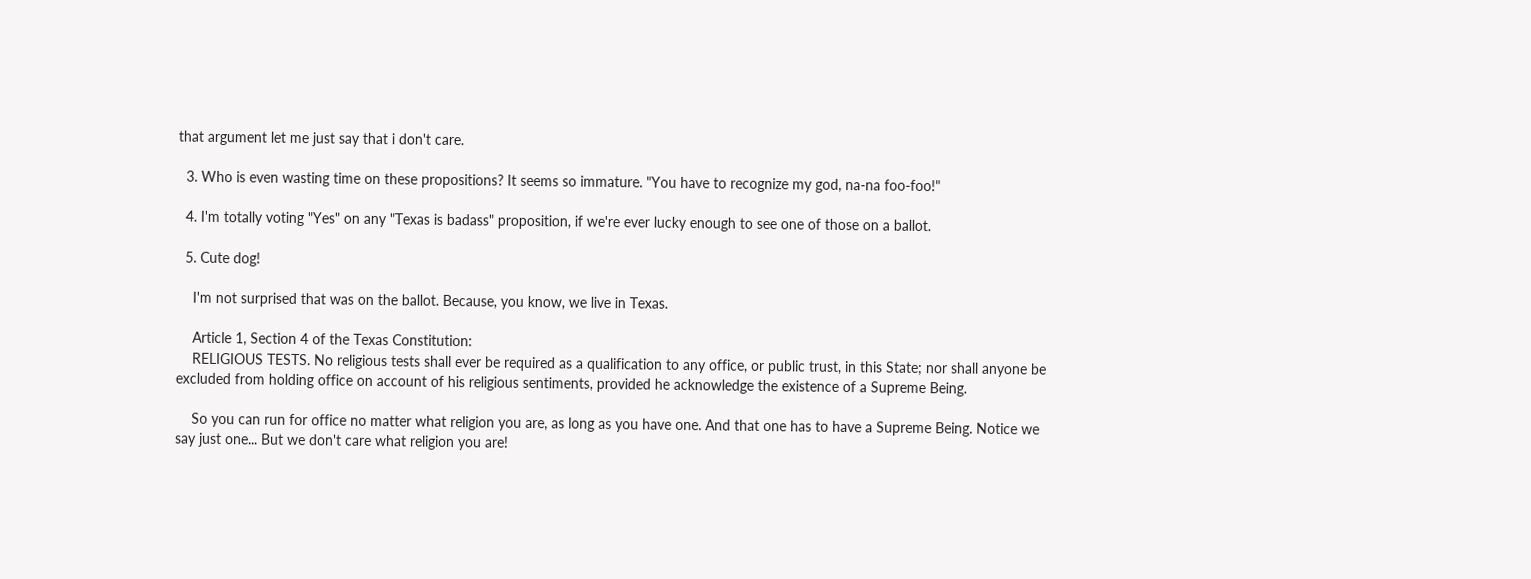that argument let me just say that i don't care.

  3. Who is even wasting time on these propositions? It seems so immature. "You have to recognize my god, na-na foo-foo!"

  4. I'm totally voting "Yes" on any "Texas is badass" proposition, if we're ever lucky enough to see one of those on a ballot.

  5. Cute dog!

    I'm not surprised that was on the ballot. Because, you know, we live in Texas.

    Article 1, Section 4 of the Texas Constitution:
    RELIGIOUS TESTS. No religious tests shall ever be required as a qualification to any office, or public trust, in this State; nor shall anyone be excluded from holding office on account of his religious sentiments, provided he acknowledge the existence of a Supreme Being.

    So you can run for office no matter what religion you are, as long as you have one. And that one has to have a Supreme Being. Notice we say just one... But we don't care what religion you are!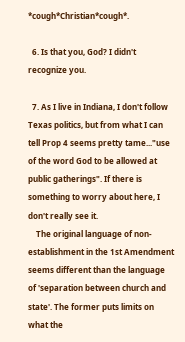*cough*Christian*cough*.

  6. Is that you, God? I didn't recognize you.

  7. As I live in Indiana, I don't follow Texas politics, but from what I can tell Prop 4 seems pretty tame..."use of the word God to be allowed at public gatherings". If there is something to worry about here, I don't really see it.
    The original language of non-establishment in the 1st Amendment seems different than the language of 'separation between church and state'. The former puts limits on what the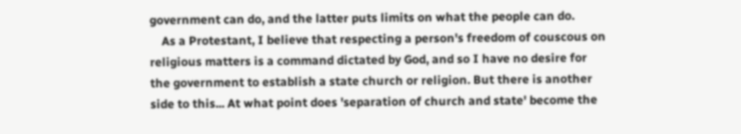government can do, and the latter puts limits on what the people can do.
    As a Protestant, I believe that respecting a person's freedom of couscous on religious matters is a command dictated by God, and so I have no desire for the government to establish a state church or religion. But there is another side to this... At what point does 'separation of church and state' become the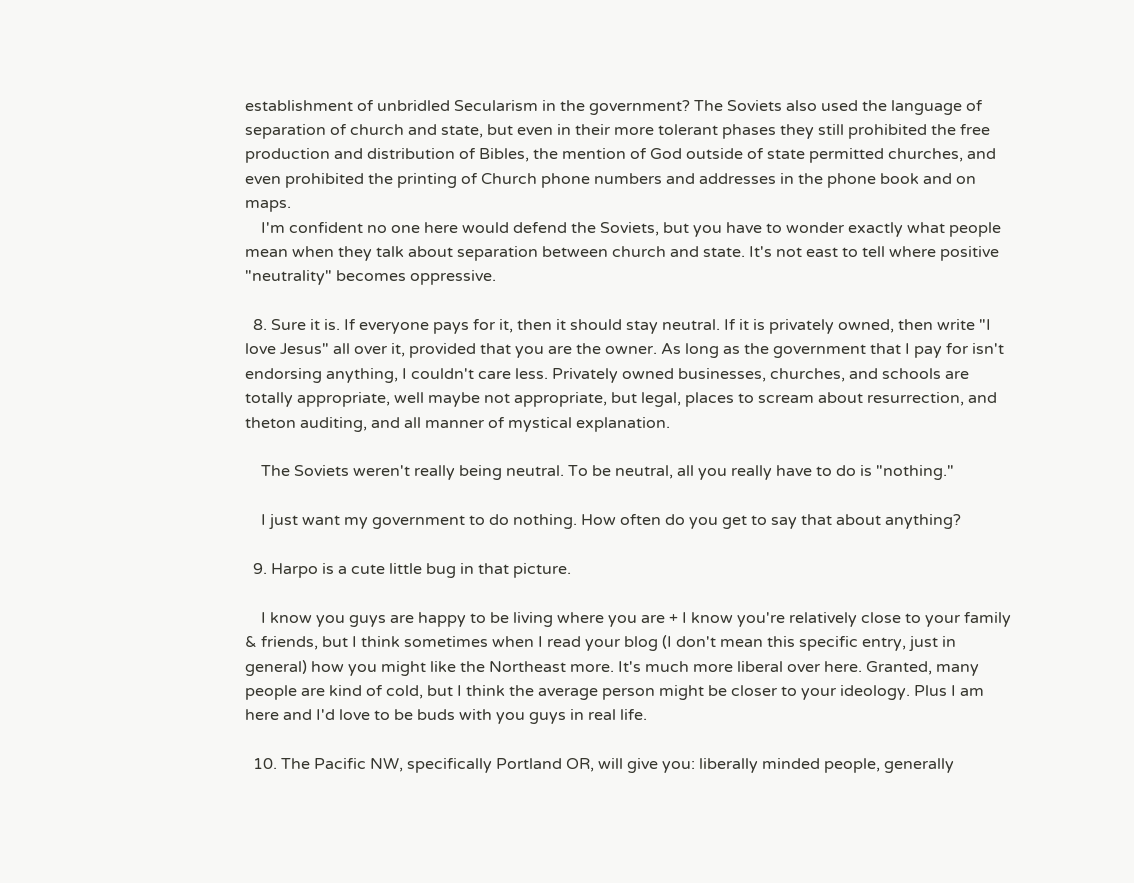establishment of unbridled Secularism in the government? The Soviets also used the language of separation of church and state, but even in their more tolerant phases they still prohibited the free production and distribution of Bibles, the mention of God outside of state permitted churches, and even prohibited the printing of Church phone numbers and addresses in the phone book and on maps.
    I'm confident no one here would defend the Soviets, but you have to wonder exactly what people mean when they talk about separation between church and state. It's not east to tell where positive "neutrality" becomes oppressive.

  8. Sure it is. If everyone pays for it, then it should stay neutral. If it is privately owned, then write "I love Jesus" all over it, provided that you are the owner. As long as the government that I pay for isn't endorsing anything, I couldn't care less. Privately owned businesses, churches, and schools are totally appropriate, well maybe not appropriate, but legal, places to scream about resurrection, and theton auditing, and all manner of mystical explanation.

    The Soviets weren't really being neutral. To be neutral, all you really have to do is "nothing."

    I just want my government to do nothing. How often do you get to say that about anything?

  9. Harpo is a cute little bug in that picture.

    I know you guys are happy to be living where you are + I know you're relatively close to your family & friends, but I think sometimes when I read your blog (I don't mean this specific entry, just in general) how you might like the Northeast more. It's much more liberal over here. Granted, many people are kind of cold, but I think the average person might be closer to your ideology. Plus I am here and I'd love to be buds with you guys in real life.

  10. The Pacific NW, specifically Portland OR, will give you: liberally minded people, generally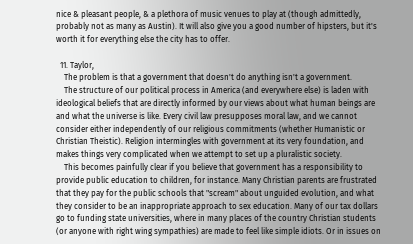nice & pleasant people, & a plethora of music venues to play at (though admittedly, probably not as many as Austin). It will also give you a good number of hipsters, but it's worth it for everything else the city has to offer.

  11. Taylor,
    The problem is that a government that doesn't do anything isn't a government.
    The structure of our political process in America (and everywhere else) is laden with ideological beliefs that are directly informed by our views about what human beings are and what the universe is like. Every civil law presupposes moral law, and we cannot consider either independently of our religious commitments (whether Humanistic or Christian Theistic). Religion intermingles with government at its very foundation, and makes things very complicated when we attempt to set up a pluralistic society.
    This becomes painfully clear if you believe that government has a responsibility to provide public education to children, for instance. Many Christian parents are frustrated that they pay for the public schools that "scream" about unguided evolution, and what they consider to be an inappropriate approach to sex education. Many of our tax dollars go to funding state universities, where in many places of the country Christian students (or anyone with right wing sympathies) are made to feel like simple idiots. Or in issues on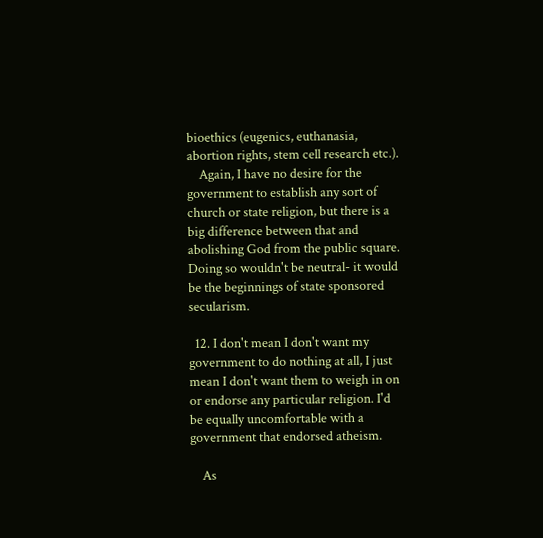bioethics (eugenics, euthanasia, abortion rights, stem cell research etc.).
    Again, I have no desire for the government to establish any sort of church or state religion, but there is a big difference between that and abolishing God from the public square. Doing so wouldn't be neutral- it would be the beginnings of state sponsored secularism.

  12. I don't mean I don't want my government to do nothing at all, I just mean I don't want them to weigh in on or endorse any particular religion. I'd be equally uncomfortable with a government that endorsed atheism.

    As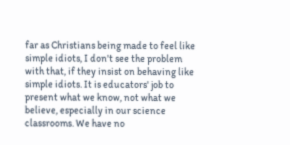far as Christians being made to feel like simple idiots, I don't see the problem with that, if they insist on behaving like simple idiots. It is educators' job to present what we know, not what we believe, especially in our science classrooms. We have no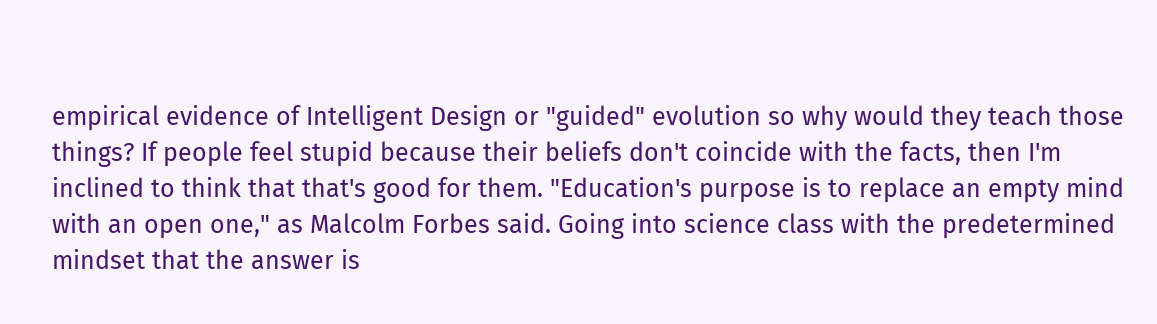empirical evidence of Intelligent Design or "guided" evolution so why would they teach those things? If people feel stupid because their beliefs don't coincide with the facts, then I'm inclined to think that that's good for them. "Education's purpose is to replace an empty mind with an open one," as Malcolm Forbes said. Going into science class with the predetermined mindset that the answer is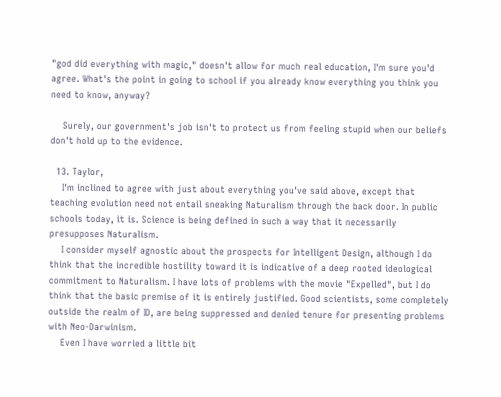"god did everything with magic," doesn't allow for much real education, I'm sure you'd agree. What's the point in going to school if you already know everything you think you need to know, anyway?

    Surely, our government's job isn't to protect us from feeling stupid when our beliefs don't hold up to the evidence.

  13. Taylor,
    I'm inclined to agree with just about everything you've said above, except that teaching evolution need not entail sneaking Naturalism through the back door. In public schools today, it is. Science is being defined in such a way that it necessarily presupposes Naturalism.
    I consider myself agnostic about the prospects for Intelligent Design, although I do think that the incredible hostility toward it is indicative of a deep rooted ideological commitment to Naturalism. I have lots of problems with the movie "Expelled", but I do think that the basic premise of it is entirely justified. Good scientists, some completely outside the realm of ID, are being suppressed and denied tenure for presenting problems with Neo-Darwinism.
    Even I have worried a little bit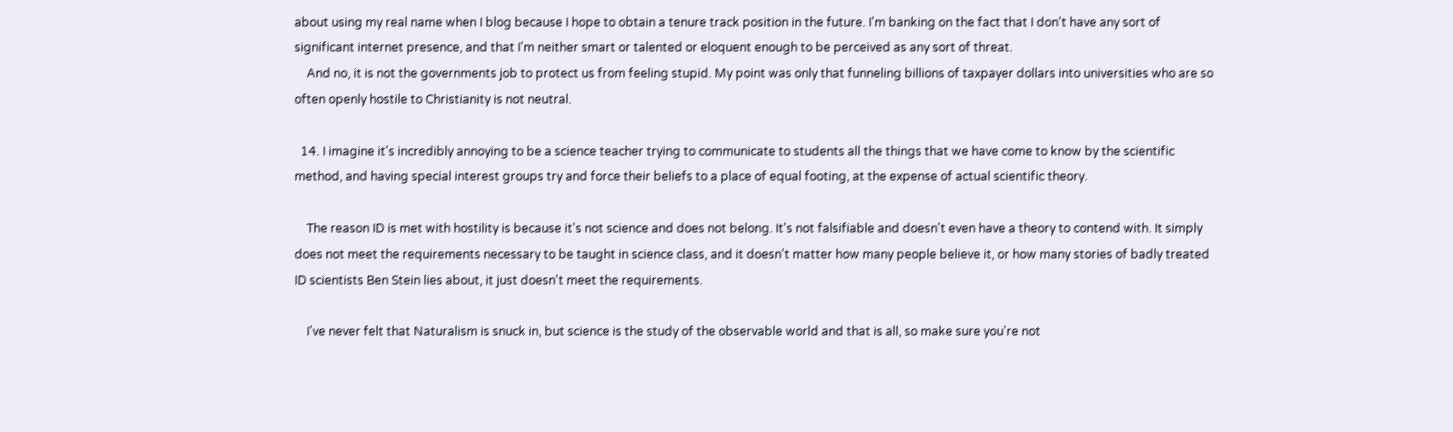about using my real name when I blog because I hope to obtain a tenure track position in the future. I'm banking on the fact that I don't have any sort of significant internet presence, and that I'm neither smart or talented or eloquent enough to be perceived as any sort of threat.
    And no, it is not the governments job to protect us from feeling stupid. My point was only that funneling billions of taxpayer dollars into universities who are so often openly hostile to Christianity is not neutral.

  14. I imagine it's incredibly annoying to be a science teacher trying to communicate to students all the things that we have come to know by the scientific method, and having special interest groups try and force their beliefs to a place of equal footing, at the expense of actual scientific theory.

    The reason ID is met with hostility is because it's not science and does not belong. It's not falsifiable and doesn't even have a theory to contend with. It simply does not meet the requirements necessary to be taught in science class, and it doesn't matter how many people believe it, or how many stories of badly treated ID scientists Ben Stein lies about, it just doesn't meet the requirements.

    I've never felt that Naturalism is snuck in, but science is the study of the observable world and that is all, so make sure you're not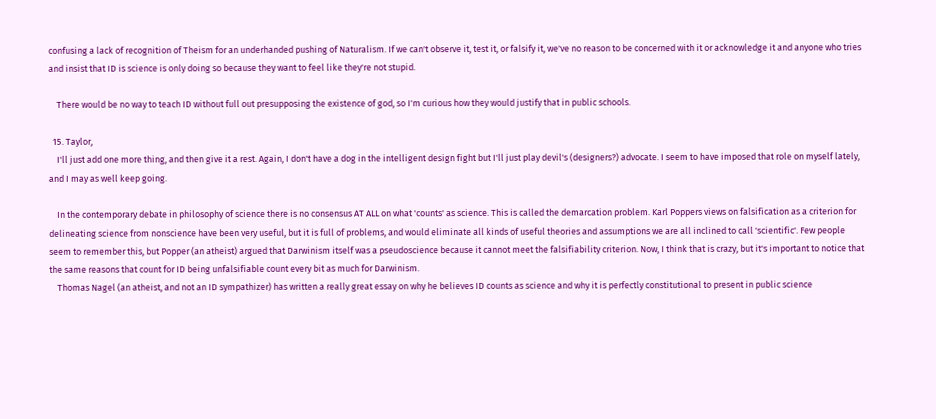confusing a lack of recognition of Theism for an underhanded pushing of Naturalism. If we can't observe it, test it, or falsify it, we've no reason to be concerned with it or acknowledge it and anyone who tries and insist that ID is science is only doing so because they want to feel like they're not stupid.

    There would be no way to teach ID without full out presupposing the existence of god, so I'm curious how they would justify that in public schools.

  15. Taylor,
    I'll just add one more thing, and then give it a rest. Again, I don't have a dog in the intelligent design fight but I'll just play devil's (designers?) advocate. I seem to have imposed that role on myself lately, and I may as well keep going.

    In the contemporary debate in philosophy of science there is no consensus AT ALL on what 'counts' as science. This is called the demarcation problem. Karl Poppers views on falsification as a criterion for delineating science from nonscience have been very useful, but it is full of problems, and would eliminate all kinds of useful theories and assumptions we are all inclined to call 'scientific'. Few people seem to remember this, but Popper (an atheist) argued that Darwinism itself was a pseudoscience because it cannot meet the falsifiability criterion. Now, I think that is crazy, but it's important to notice that the same reasons that count for ID being unfalsifiable count every bit as much for Darwinism.
    Thomas Nagel (an atheist, and not an ID sympathizer) has written a really great essay on why he believes ID counts as science and why it is perfectly constitutional to present in public science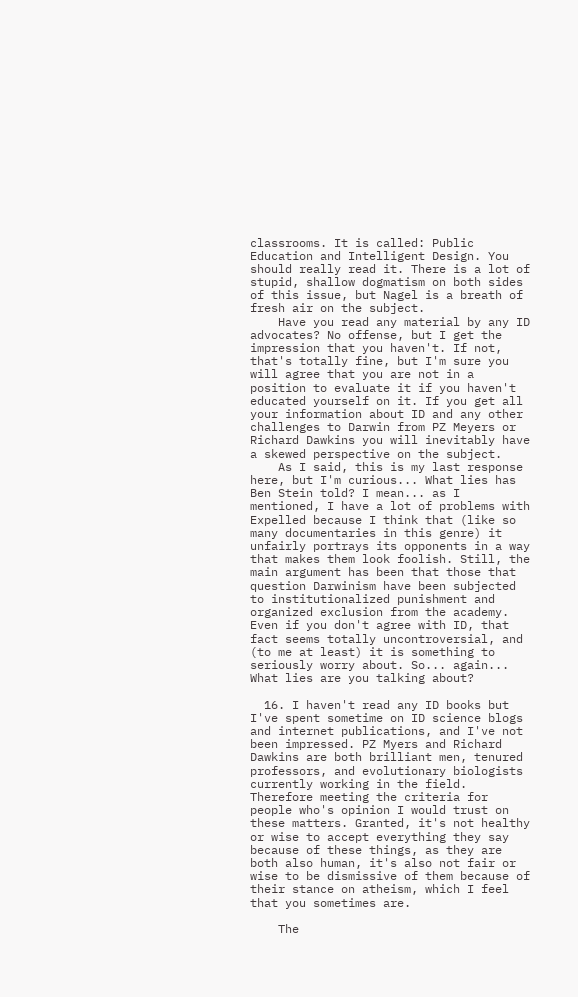classrooms. It is called: Public Education and Intelligent Design. You should really read it. There is a lot of stupid, shallow dogmatism on both sides of this issue, but Nagel is a breath of fresh air on the subject.
    Have you read any material by any ID advocates? No offense, but I get the impression that you haven't. If not, that's totally fine, but I'm sure you will agree that you are not in a position to evaluate it if you haven't educated yourself on it. If you get all your information about ID and any other challenges to Darwin from PZ Meyers or Richard Dawkins you will inevitably have a skewed perspective on the subject.
    As I said, this is my last response here, but I'm curious... What lies has Ben Stein told? I mean... as I mentioned, I have a lot of problems with Expelled because I think that (like so many documentaries in this genre) it unfairly portrays its opponents in a way that makes them look foolish. Still, the main argument has been that those that question Darwinism have been subjected to institutionalized punishment and organized exclusion from the academy. Even if you don't agree with ID, that fact seems totally uncontroversial, and (to me at least) it is something to seriously worry about. So... again... What lies are you talking about?

  16. I haven't read any ID books but I've spent sometime on ID science blogs and internet publications, and I've not been impressed. PZ Myers and Richard Dawkins are both brilliant men, tenured professors, and evolutionary biologists currently working in the field. Therefore meeting the criteria for people who's opinion I would trust on these matters. Granted, it's not healthy or wise to accept everything they say because of these things, as they are both also human, it's also not fair or wise to be dismissive of them because of their stance on atheism, which I feel that you sometimes are.

    The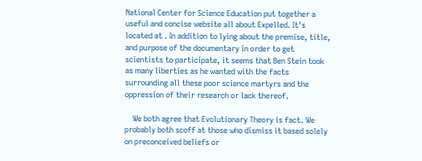National Center for Science Education put together a useful and concise website all about Expelled. It's located at . In addition to lying about the premise, title, and purpose of the documentary in order to get scientists to participate, it seems that Ben Stein took as many liberties as he wanted with the facts surrounding all these poor science martyrs and the oppression of their research or lack thereof.

    We both agree that Evolutionary Theory is fact. We probably both scoff at those who dismiss it based solely on preconceived beliefs or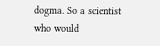dogma. So a scientist who would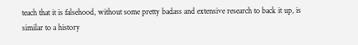teach that it is falsehood, without some pretty badass and extensive research to back it up, is similar to a history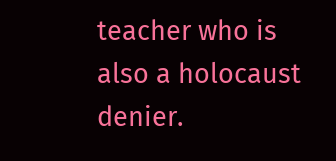teacher who is also a holocaust denier.